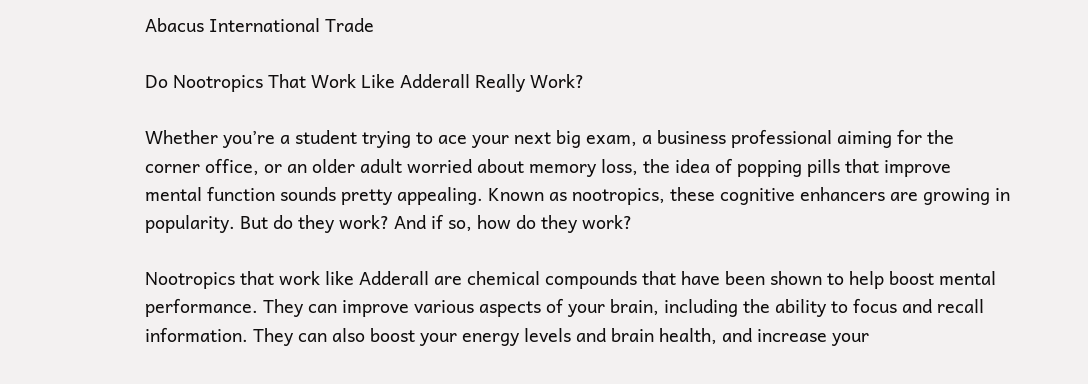Abacus International Trade

Do Nootropics That Work Like Adderall Really Work?

Whether you’re a student trying to ace your next big exam, a business professional aiming for the corner office, or an older adult worried about memory loss, the idea of popping pills that improve mental function sounds pretty appealing. Known as nootropics, these cognitive enhancers are growing in popularity. But do they work? And if so, how do they work?

Nootropics that work like Adderall are chemical compounds that have been shown to help boost mental performance. They can improve various aspects of your brain, including the ability to focus and recall information. They can also boost your energy levels and brain health, and increase your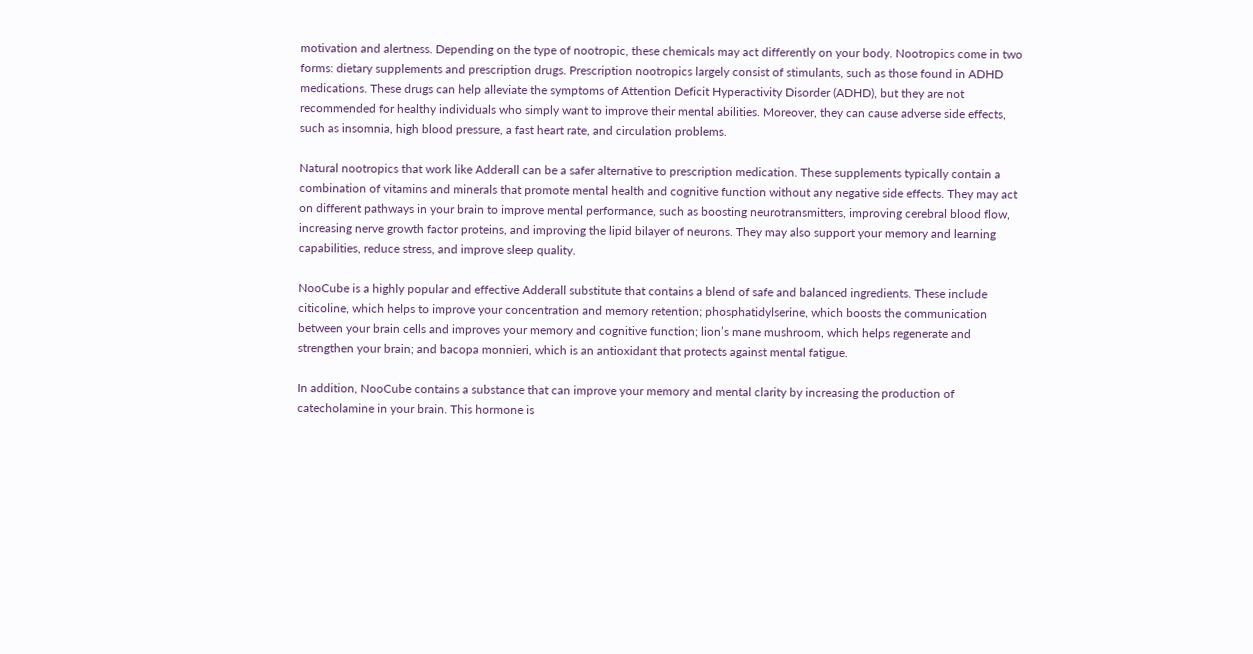motivation and alertness. Depending on the type of nootropic, these chemicals may act differently on your body. Nootropics come in two forms: dietary supplements and prescription drugs. Prescription nootropics largely consist of stimulants, such as those found in ADHD medications. These drugs can help alleviate the symptoms of Attention Deficit Hyperactivity Disorder (ADHD), but they are not recommended for healthy individuals who simply want to improve their mental abilities. Moreover, they can cause adverse side effects, such as insomnia, high blood pressure, a fast heart rate, and circulation problems.

Natural nootropics that work like Adderall can be a safer alternative to prescription medication. These supplements typically contain a combination of vitamins and minerals that promote mental health and cognitive function without any negative side effects. They may act on different pathways in your brain to improve mental performance, such as boosting neurotransmitters, improving cerebral blood flow, increasing nerve growth factor proteins, and improving the lipid bilayer of neurons. They may also support your memory and learning capabilities, reduce stress, and improve sleep quality.

NooCube is a highly popular and effective Adderall substitute that contains a blend of safe and balanced ingredients. These include citicoline, which helps to improve your concentration and memory retention; phosphatidylserine, which boosts the communication between your brain cells and improves your memory and cognitive function; lion’s mane mushroom, which helps regenerate and strengthen your brain; and bacopa monnieri, which is an antioxidant that protects against mental fatigue.

In addition, NooCube contains a substance that can improve your memory and mental clarity by increasing the production of catecholamine in your brain. This hormone is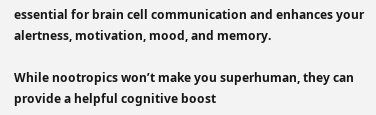essential for brain cell communication and enhances your alertness, motivation, mood, and memory.

While nootropics won’t make you superhuman, they can provide a helpful cognitive boost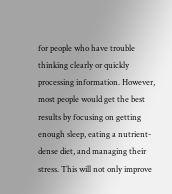for people who have trouble thinking clearly or quickly processing information. However, most people would get the best results by focusing on getting enough sleep, eating a nutrient-dense diet, and managing their stress. This will not only improve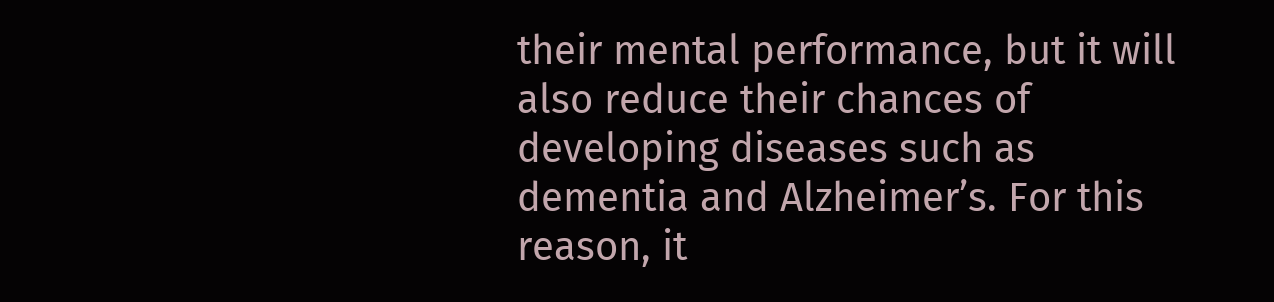their mental performance, but it will also reduce their chances of developing diseases such as dementia and Alzheimer’s. For this reason, it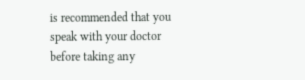is recommended that you speak with your doctor before taking any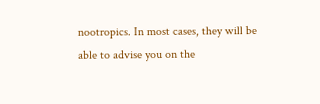nootropics. In most cases, they will be able to advise you on the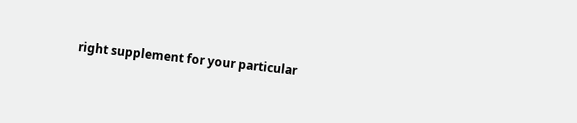right supplement for your particular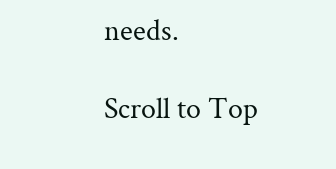needs.

Scroll to Top